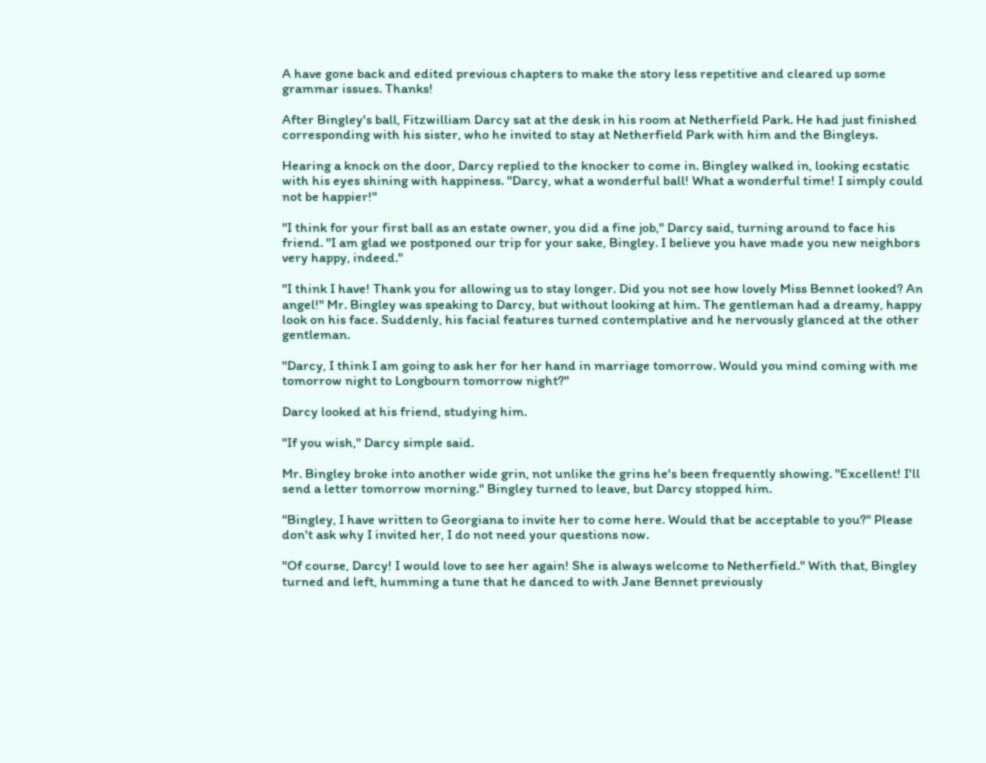A have gone back and edited previous chapters to make the story less repetitive and cleared up some grammar issues. Thanks!

After Bingley's ball, Fitzwilliam Darcy sat at the desk in his room at Netherfield Park. He had just finished corresponding with his sister, who he invited to stay at Netherfield Park with him and the Bingleys.

Hearing a knock on the door, Darcy replied to the knocker to come in. Bingley walked in, looking ecstatic with his eyes shining with happiness. "Darcy, what a wonderful ball! What a wonderful time! I simply could not be happier!"

"I think for your first ball as an estate owner, you did a fine job," Darcy said, turning around to face his friend. "I am glad we postponed our trip for your sake, Bingley. I believe you have made you new neighbors very happy, indeed."

"I think I have! Thank you for allowing us to stay longer. Did you not see how lovely Miss Bennet looked? An angel!" Mr. Bingley was speaking to Darcy, but without looking at him. The gentleman had a dreamy, happy look on his face. Suddenly, his facial features turned contemplative and he nervously glanced at the other gentleman.

"Darcy, I think I am going to ask her for her hand in marriage tomorrow. Would you mind coming with me tomorrow night to Longbourn tomorrow night?"

Darcy looked at his friend, studying him.

"If you wish," Darcy simple said.

Mr. Bingley broke into another wide grin, not unlike the grins he's been frequently showing. "Excellent! I'll send a letter tomorrow morning." Bingley turned to leave, but Darcy stopped him.

"Bingley, I have written to Georgiana to invite her to come here. Would that be acceptable to you?" Please don't ask why I invited her, I do not need your questions now.

"Of course, Darcy! I would love to see her again! She is always welcome to Netherfield." With that, Bingley turned and left, humming a tune that he danced to with Jane Bennet previously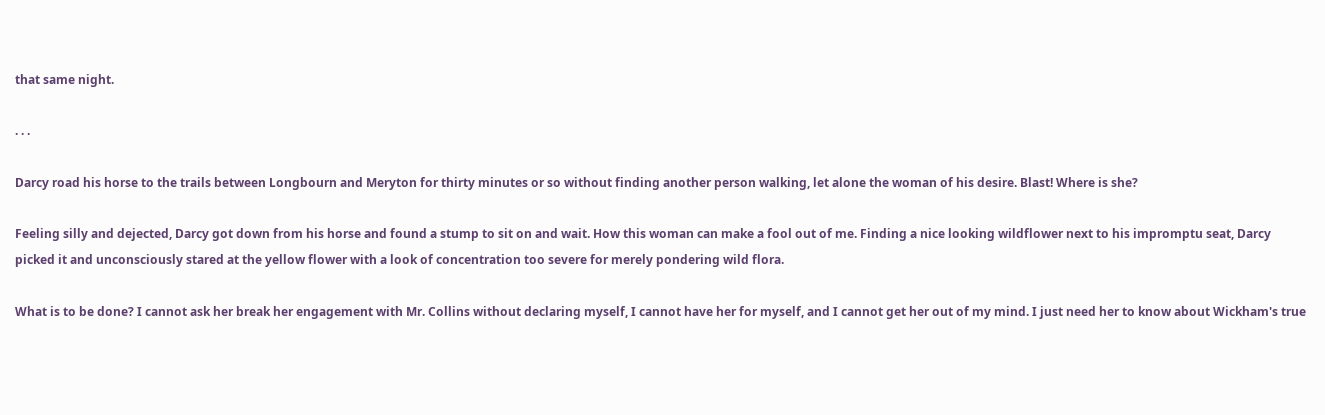that same night.

. . .

Darcy road his horse to the trails between Longbourn and Meryton for thirty minutes or so without finding another person walking, let alone the woman of his desire. Blast! Where is she?

Feeling silly and dejected, Darcy got down from his horse and found a stump to sit on and wait. How this woman can make a fool out of me. Finding a nice looking wildflower next to his impromptu seat, Darcy picked it and unconsciously stared at the yellow flower with a look of concentration too severe for merely pondering wild flora.

What is to be done? I cannot ask her break her engagement with Mr. Collins without declaring myself, I cannot have her for myself, and I cannot get her out of my mind. I just need her to know about Wickham's true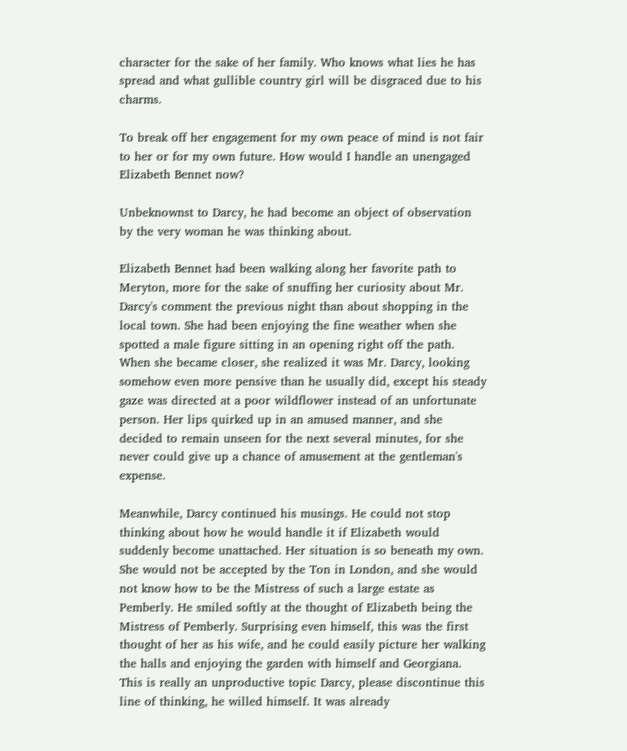character for the sake of her family. Who knows what lies he has spread and what gullible country girl will be disgraced due to his charms.

To break off her engagement for my own peace of mind is not fair to her or for my own future. How would I handle an unengaged Elizabeth Bennet now?

Unbeknownst to Darcy, he had become an object of observation by the very woman he was thinking about.

Elizabeth Bennet had been walking along her favorite path to Meryton, more for the sake of snuffing her curiosity about Mr. Darcy's comment the previous night than about shopping in the local town. She had been enjoying the fine weather when she spotted a male figure sitting in an opening right off the path. When she became closer, she realized it was Mr. Darcy, looking somehow even more pensive than he usually did, except his steady gaze was directed at a poor wildflower instead of an unfortunate person. Her lips quirked up in an amused manner, and she decided to remain unseen for the next several minutes, for she never could give up a chance of amusement at the gentleman's expense.

Meanwhile, Darcy continued his musings. He could not stop thinking about how he would handle it if Elizabeth would suddenly become unattached. Her situation is so beneath my own. She would not be accepted by the Ton in London, and she would not know how to be the Mistress of such a large estate as Pemberly. He smiled softly at the thought of Elizabeth being the Mistress of Pemberly. Surprising even himself, this was the first thought of her as his wife, and he could easily picture her walking the halls and enjoying the garden with himself and Georgiana. This is really an unproductive topic Darcy, please discontinue this line of thinking, he willed himself. It was already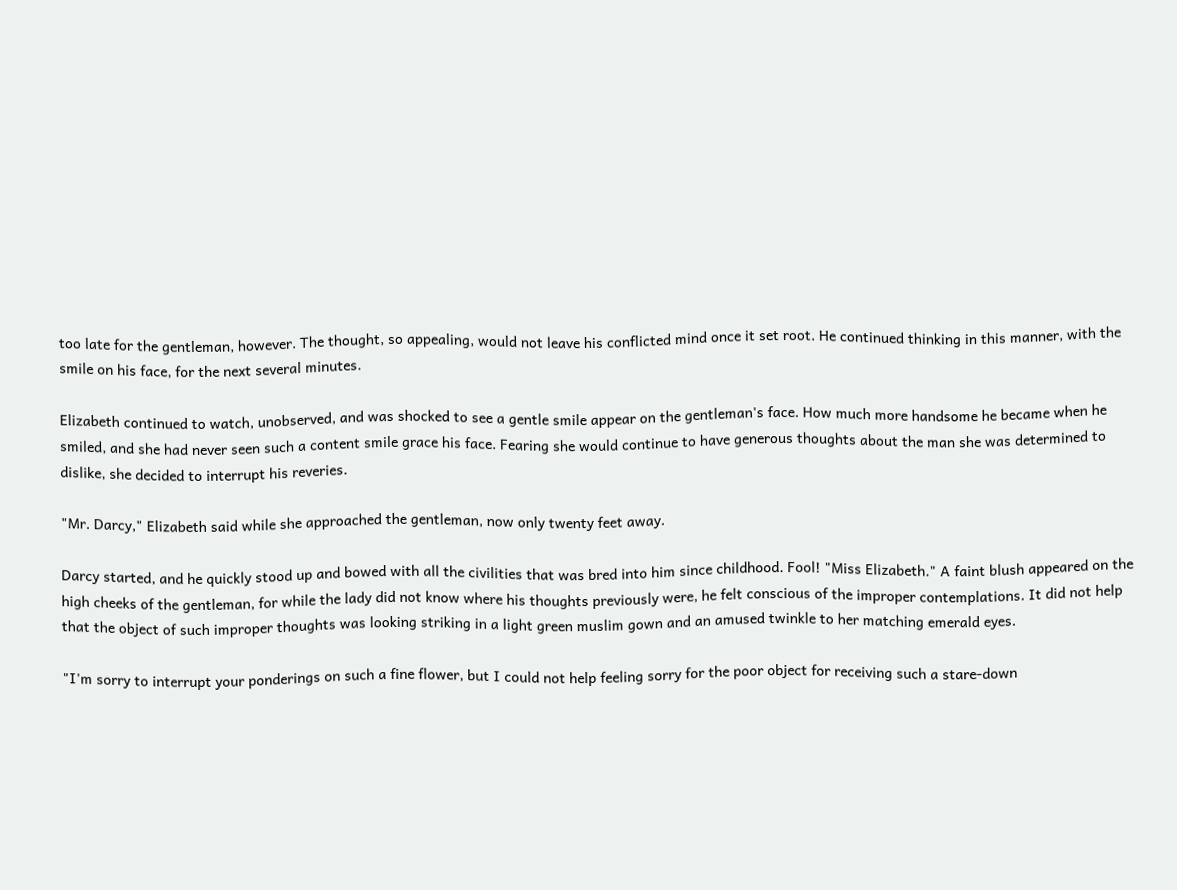too late for the gentleman, however. The thought, so appealing, would not leave his conflicted mind once it set root. He continued thinking in this manner, with the smile on his face, for the next several minutes.

Elizabeth continued to watch, unobserved, and was shocked to see a gentle smile appear on the gentleman's face. How much more handsome he became when he smiled, and she had never seen such a content smile grace his face. Fearing she would continue to have generous thoughts about the man she was determined to dislike, she decided to interrupt his reveries.

"Mr. Darcy," Elizabeth said while she approached the gentleman, now only twenty feet away.

Darcy started, and he quickly stood up and bowed with all the civilities that was bred into him since childhood. Fool! "Miss Elizabeth." A faint blush appeared on the high cheeks of the gentleman, for while the lady did not know where his thoughts previously were, he felt conscious of the improper contemplations. It did not help that the object of such improper thoughts was looking striking in a light green muslim gown and an amused twinkle to her matching emerald eyes.

"I'm sorry to interrupt your ponderings on such a fine flower, but I could not help feeling sorry for the poor object for receiving such a stare-down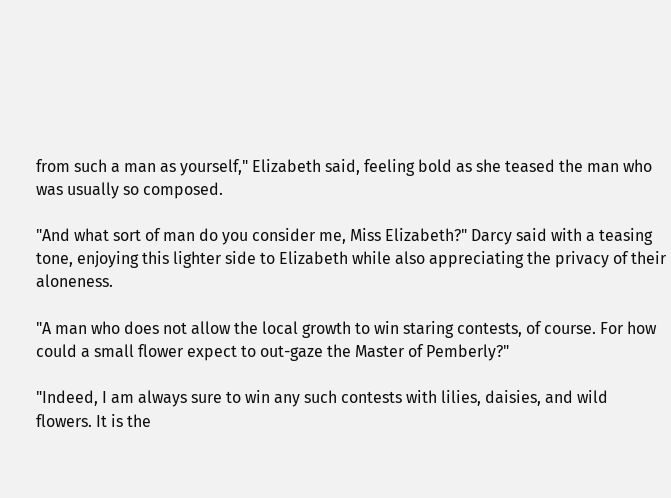from such a man as yourself," Elizabeth said, feeling bold as she teased the man who was usually so composed.

"And what sort of man do you consider me, Miss Elizabeth?" Darcy said with a teasing tone, enjoying this lighter side to Elizabeth while also appreciating the privacy of their aloneness.

"A man who does not allow the local growth to win staring contests, of course. For how could a small flower expect to out-gaze the Master of Pemberly?"

"Indeed, I am always sure to win any such contests with lilies, daisies, and wild flowers. It is the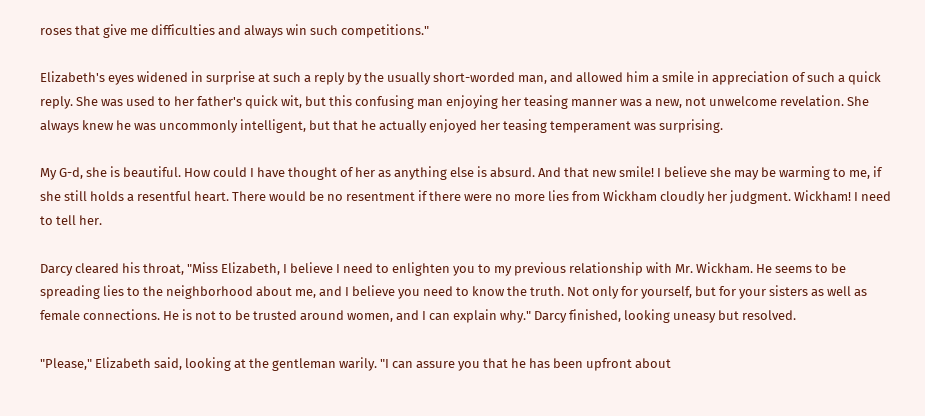roses that give me difficulties and always win such competitions."

Elizabeth's eyes widened in surprise at such a reply by the usually short-worded man, and allowed him a smile in appreciation of such a quick reply. She was used to her father's quick wit, but this confusing man enjoying her teasing manner was a new, not unwelcome revelation. She always knew he was uncommonly intelligent, but that he actually enjoyed her teasing temperament was surprising.

My G-d, she is beautiful. How could I have thought of her as anything else is absurd. And that new smile! I believe she may be warming to me, if she still holds a resentful heart. There would be no resentment if there were no more lies from Wickham cloudly her judgment. Wickham! I need to tell her.

Darcy cleared his throat, "Miss Elizabeth, I believe I need to enlighten you to my previous relationship with Mr. Wickham. He seems to be spreading lies to the neighborhood about me, and I believe you need to know the truth. Not only for yourself, but for your sisters as well as female connections. He is not to be trusted around women, and I can explain why." Darcy finished, looking uneasy but resolved.

"Please," Elizabeth said, looking at the gentleman warily. "I can assure you that he has been upfront about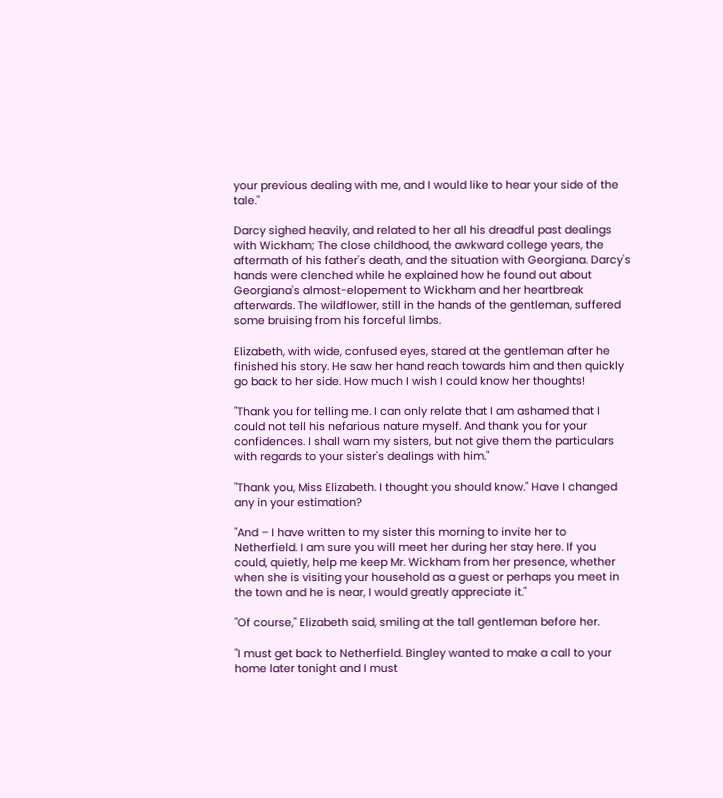your previous dealing with me, and I would like to hear your side of the tale."

Darcy sighed heavily, and related to her all his dreadful past dealings with Wickham; The close childhood, the awkward college years, the aftermath of his father's death, and the situation with Georgiana. Darcy's hands were clenched while he explained how he found out about Georgiana's almost-elopement to Wickham and her heartbreak afterwards. The wildflower, still in the hands of the gentleman, suffered some bruising from his forceful limbs.

Elizabeth, with wide, confused eyes, stared at the gentleman after he finished his story. He saw her hand reach towards him and then quickly go back to her side. How much I wish I could know her thoughts!

"Thank you for telling me. I can only relate that I am ashamed that I could not tell his nefarious nature myself. And thank you for your confidences. I shall warn my sisters, but not give them the particulars with regards to your sister's dealings with him."

"Thank you, Miss Elizabeth. I thought you should know." Have I changed any in your estimation?

"And – I have written to my sister this morning to invite her to Netherfield. I am sure you will meet her during her stay here. If you could, quietly, help me keep Mr. Wickham from her presence, whether when she is visiting your household as a guest or perhaps you meet in the town and he is near, I would greatly appreciate it."

"Of course," Elizabeth said, smiling at the tall gentleman before her.

"I must get back to Netherfield. Bingley wanted to make a call to your home later tonight and I must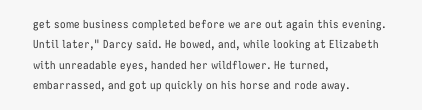get some business completed before we are out again this evening. Until later," Darcy said. He bowed, and, while looking at Elizabeth with unreadable eyes, handed her wildflower. He turned, embarrassed, and got up quickly on his horse and rode away.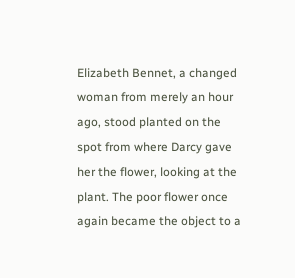Elizabeth Bennet, a changed woman from merely an hour ago, stood planted on the spot from where Darcy gave her the flower, looking at the plant. The poor flower once again became the object to a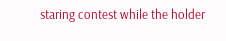staring contest while the holder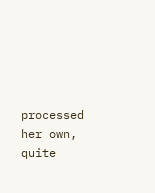processed her own, quite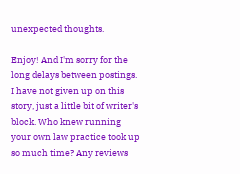unexpected thoughts.

Enjoy! And I'm sorry for the long delays between postings. I have not given up on this story, just a little bit of writer's block. Who knew running your own law practice took up so much time? Any reviews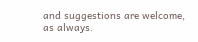and suggestions are welcome, as always.